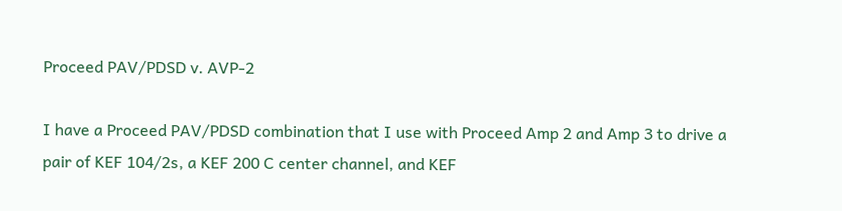Proceed PAV/PDSD v. AVP-2

I have a Proceed PAV/PDSD combination that I use with Proceed Amp 2 and Amp 3 to drive a pair of KEF 104/2s, a KEF 200 C center channel, and KEF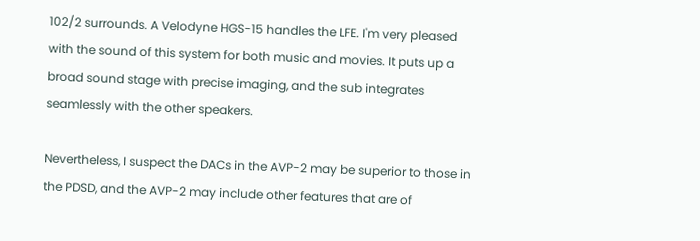102/2 surrounds. A Velodyne HGS-15 handles the LFE. I'm very pleased with the sound of this system for both music and movies. It puts up a broad sound stage with precise imaging, and the sub integrates seamlessly with the other speakers.

Nevertheless, I suspect the DACs in the AVP-2 may be superior to those in the PDSD, and the AVP-2 may include other features that are of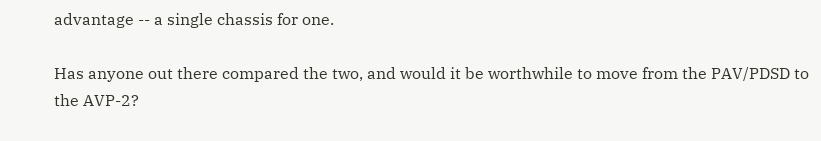advantage -- a single chassis for one.

Has anyone out there compared the two, and would it be worthwhile to move from the PAV/PDSD to the AVP-2?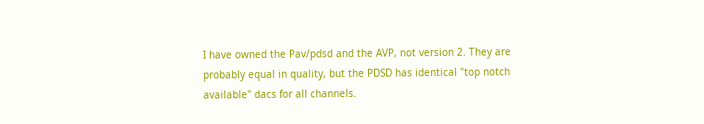I have owned the Pav/pdsd and the AVP, not version 2. They are probably equal in quality, but the PDSD has identical "top notch available" dacs for all channels.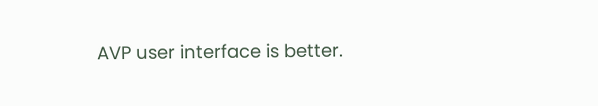AVP user interface is better.